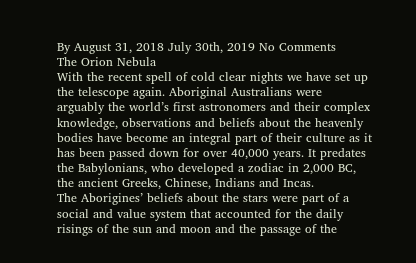By August 31, 2018 July 30th, 2019 No Comments
The Orion Nebula
With the recent spell of cold clear nights we have set up the telescope again. Aboriginal Australians were arguably the world’s first astronomers and their complex knowledge, observations and beliefs about the heavenly bodies have become an integral part of their culture as it has been passed down for over 40,000 years. It predates the Babylonians, who developed a zodiac in 2,000 BC, the ancient Greeks, Chinese, Indians and Incas.
The Aborigines’ beliefs about the stars were part of a social and value system that accounted for the daily risings of the sun and moon and the passage of the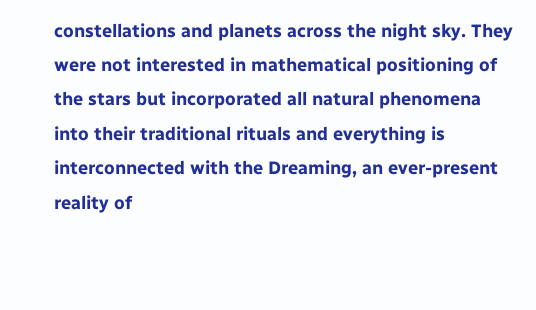constellations and planets across the night sky. They were not interested in mathematical positioning of the stars but incorporated all natural phenomena into their traditional rituals and everything is interconnected with the Dreaming, an ever-present reality of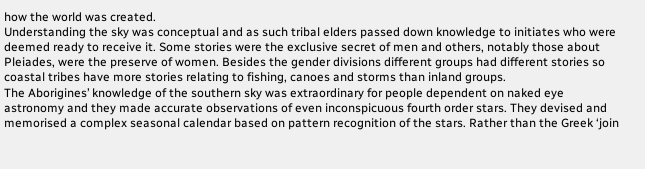how the world was created.
Understanding the sky was conceptual and as such tribal elders passed down knowledge to initiates who were deemed ready to receive it. Some stories were the exclusive secret of men and others, notably those about Pleiades, were the preserve of women. Besides the gender divisions different groups had different stories so coastal tribes have more stories relating to fishing, canoes and storms than inland groups.
The Aborigines’ knowledge of the southern sky was extraordinary for people dependent on naked eye astronomy and they made accurate observations of even inconspicuous fourth order stars. They devised and memorised a complex seasonal calendar based on pattern recognition of the stars. Rather than the Greek ‘join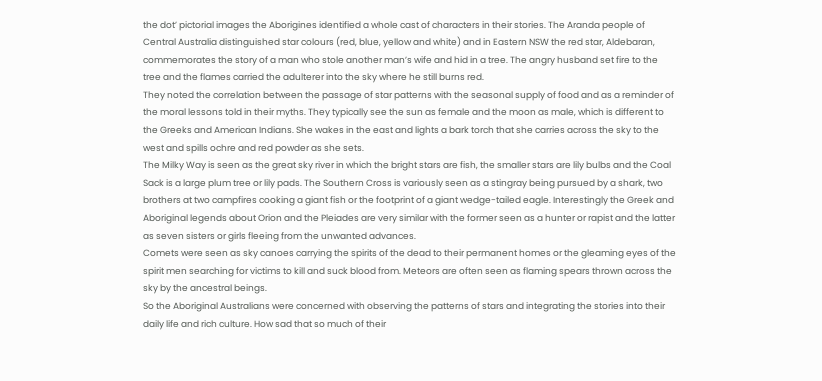the dot’ pictorial images the Aborigines identified a whole cast of characters in their stories. The Aranda people of Central Australia distinguished star colours (red, blue, yellow and white) and in Eastern NSW the red star, Aldebaran, commemorates the story of a man who stole another man’s wife and hid in a tree. The angry husband set fire to the tree and the flames carried the adulterer into the sky where he still burns red.
They noted the correlation between the passage of star patterns with the seasonal supply of food and as a reminder of the moral lessons told in their myths. They typically see the sun as female and the moon as male, which is different to the Greeks and American Indians. She wakes in the east and lights a bark torch that she carries across the sky to the west and spills ochre and red powder as she sets.
The Milky Way is seen as the great sky river in which the bright stars are fish, the smaller stars are lily bulbs and the Coal Sack is a large plum tree or lily pads. The Southern Cross is variously seen as a stingray being pursued by a shark, two brothers at two campfires cooking a giant fish or the footprint of a giant wedge-tailed eagle. Interestingly the Greek and Aboriginal legends about Orion and the Pleiades are very similar with the former seen as a hunter or rapist and the latter as seven sisters or girls fleeing from the unwanted advances.
Comets were seen as sky canoes carrying the spirits of the dead to their permanent homes or the gleaming eyes of the spirit men searching for victims to kill and suck blood from. Meteors are often seen as flaming spears thrown across the sky by the ancestral beings.
So the Aboriginal Australians were concerned with observing the patterns of stars and integrating the stories into their daily life and rich culture. How sad that so much of their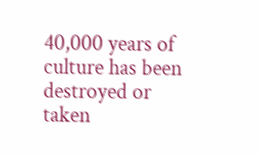40,000 years of culture has been destroyed or taken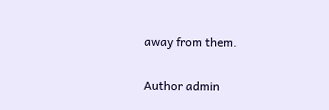away from them.

Author admin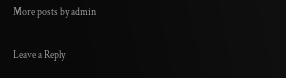More posts by admin

Leave a Reply